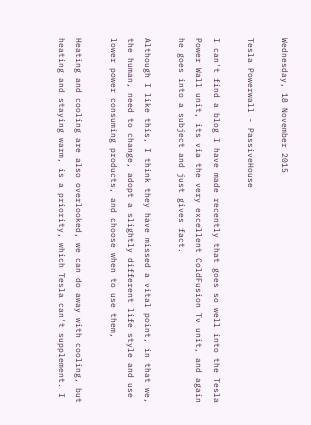Wednesday, 18 November 2015

Tesla Powerwall - PassiveHouse

I can't find a blog I have made recently that goes so well into the Tesla Power Wall unit, its via the very excellent ColdFusion Tv unit, and again he goes into a subject and just gives fact.

Although I like this, I think they have missed a vital point, in that we, the human, need to change, adopt a slightly different life style and use lower power consuming products, and choose when to use them,

Heating and cooling are also overlooked, we can do away with cooling, but heating and staying warm, is a priority, which Tesla can't supplement. I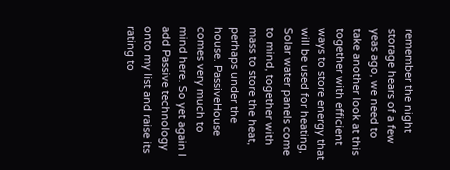remember the night storage hears of a few yeas ago, we need to take another look at this together with efficient ways to store energy that will be used for heating, Solar water panels come to mind, together with mass to store the heat, perhaps under the house. PassiveHouse comes very much to mind here. So yet again I add Passive technology onto my list and raise its rating to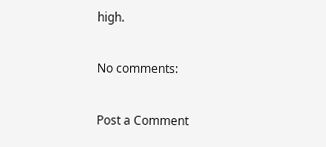high.

No comments:

Post a Comment